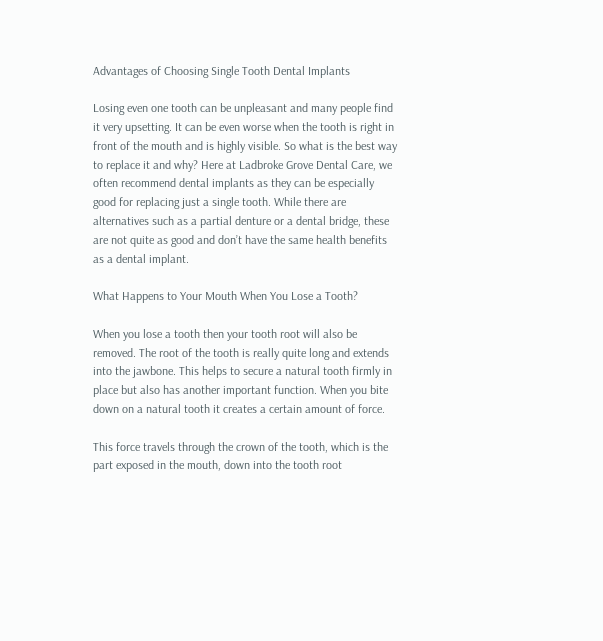Advantages of Choosing Single Tooth Dental Implants

Losing even one tooth can be unpleasant and many people find it very upsetting. It can be even worse when the tooth is right in front of the mouth and is highly visible. So what is the best way to replace it and why? Here at Ladbroke Grove Dental Care, we often recommend dental implants as they can be especially good for replacing just a single tooth. While there are alternatives such as a partial denture or a dental bridge, these are not quite as good and don’t have the same health benefits as a dental implant.

What Happens to Your Mouth When You Lose a Tooth?

When you lose a tooth then your tooth root will also be removed. The root of the tooth is really quite long and extends into the jawbone. This helps to secure a natural tooth firmly in place but also has another important function. When you bite down on a natural tooth it creates a certain amount of force.

This force travels through the crown of the tooth, which is the part exposed in the mouth, down into the tooth root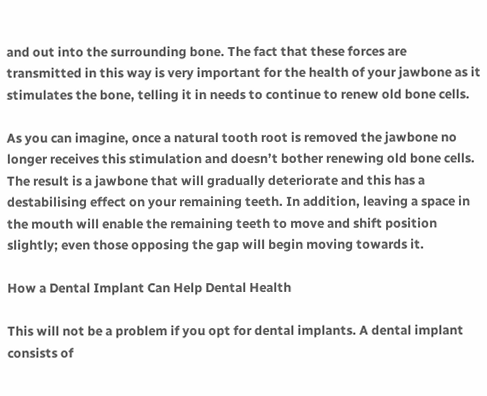and out into the surrounding bone. The fact that these forces are transmitted in this way is very important for the health of your jawbone as it stimulates the bone, telling it in needs to continue to renew old bone cells.

As you can imagine, once a natural tooth root is removed the jawbone no longer receives this stimulation and doesn’t bother renewing old bone cells. The result is a jawbone that will gradually deteriorate and this has a destabilising effect on your remaining teeth. In addition, leaving a space in the mouth will enable the remaining teeth to move and shift position slightly; even those opposing the gap will begin moving towards it.

How a Dental Implant Can Help Dental Health

This will not be a problem if you opt for dental implants. A dental implant consists of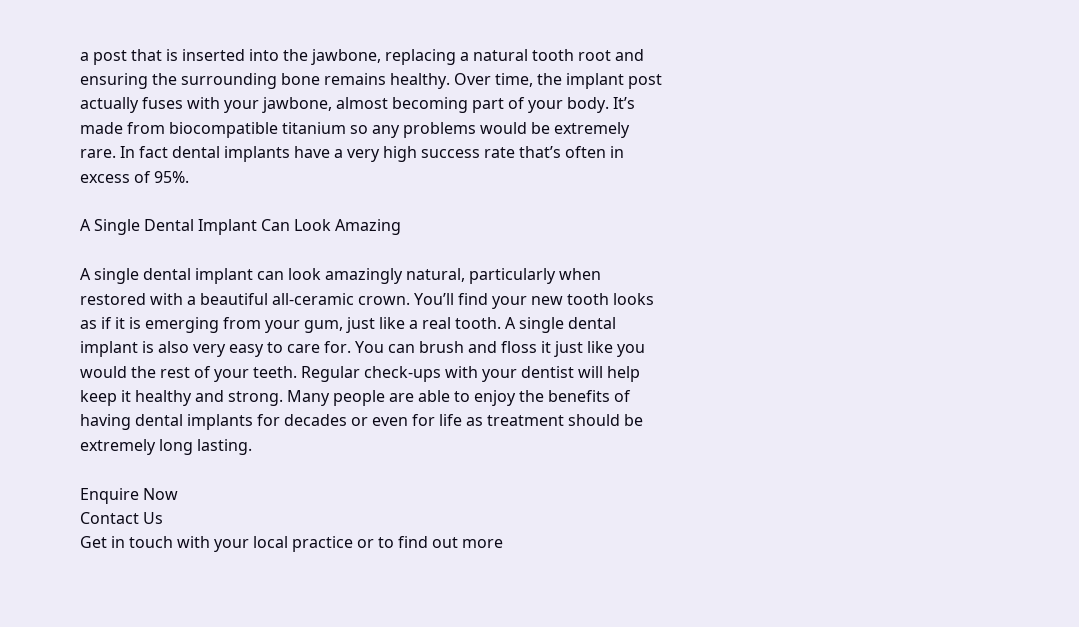a post that is inserted into the jawbone, replacing a natural tooth root and ensuring the surrounding bone remains healthy. Over time, the implant post actually fuses with your jawbone, almost becoming part of your body. It’s made from biocompatible titanium so any problems would be extremely rare. In fact dental implants have a very high success rate that’s often in excess of 95%.

A Single Dental Implant Can Look Amazing

A single dental implant can look amazingly natural, particularly when restored with a beautiful all-ceramic crown. You’ll find your new tooth looks as if it is emerging from your gum, just like a real tooth. A single dental implant is also very easy to care for. You can brush and floss it just like you would the rest of your teeth. Regular check-ups with your dentist will help keep it healthy and strong. Many people are able to enjoy the benefits of having dental implants for decades or even for life as treatment should be extremely long lasting.

Enquire Now
Contact Us
Get in touch with your local practice or to find out more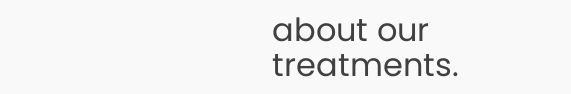about our treatments.